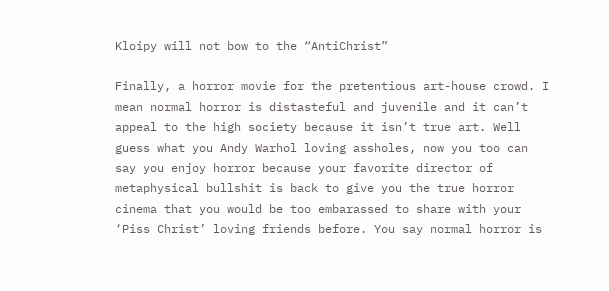Kloipy will not bow to the “AntiChrist”

Finally, a horror movie for the pretentious art-house crowd. I mean normal horror is distasteful and juvenile and it can’t appeal to the high society because it isn’t true art. Well guess what you Andy Warhol loving assholes, now you too can say you enjoy horror because your favorite director of  metaphysical bullshit is back to give you the true horror cinema that you would be too embarassed to share with your ‘Piss Christ’ loving friends before. You say normal horror is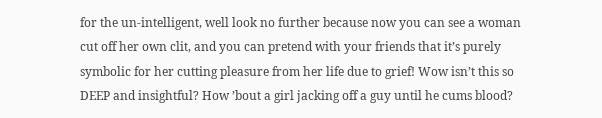for the un-intelligent, well look no further because now you can see a woman cut off her own clit, and you can pretend with your friends that it’s purely symbolic for her cutting pleasure from her life due to grief! Wow isn’t this so DEEP and insightful? How ’bout a girl jacking off a guy until he cums blood?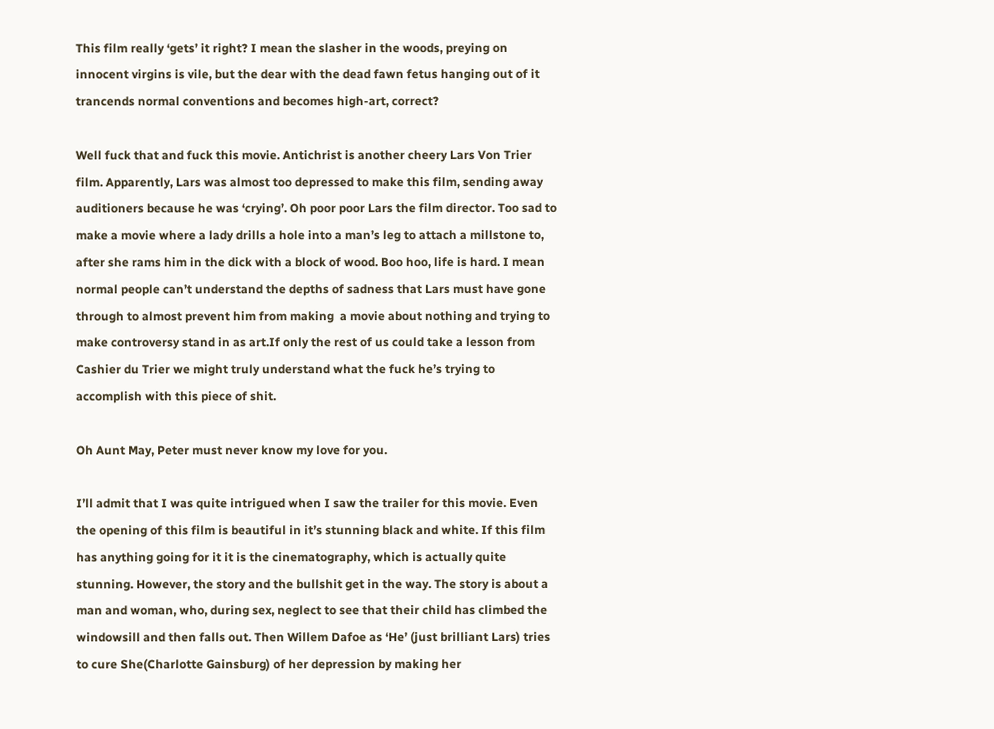This film really ‘gets’ it right? I mean the slasher in the woods, preying on innocent virgins is vile, but the dear with the dead fawn fetus hanging out of it trancends normal conventions and becomes high-art, correct?

Well fuck that and fuck this movie. Antichrist is another cheery Lars Von Trier film. Apparently, Lars was almost too depressed to make this film, sending away auditioners because he was ‘crying’. Oh poor poor Lars the film director. Too sad to make a movie where a lady drills a hole into a man’s leg to attach a millstone to, after she rams him in the dick with a block of wood. Boo hoo, life is hard. I mean normal people can’t understand the depths of sadness that Lars must have gone through to almost prevent him from making  a movie about nothing and trying to make controversy stand in as art.If only the rest of us could take a lesson from Cashier du Trier we might truly understand what the fuck he’s trying to accomplish with this piece of shit.

Oh Aunt May, Peter must never know my love for you.

I’ll admit that I was quite intrigued when I saw the trailer for this movie. Even the opening of this film is beautiful in it’s stunning black and white. If this film has anything going for it it is the cinematography, which is actually quite stunning. However, the story and the bullshit get in the way. The story is about a man and woman, who, during sex, neglect to see that their child has climbed the windowsill and then falls out. Then Willem Dafoe as ‘He’ (just brilliant Lars) tries to cure She(Charlotte Gainsburg) of her depression by making her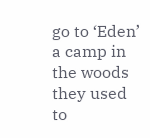go to ‘Eden’ a camp in the woods they used to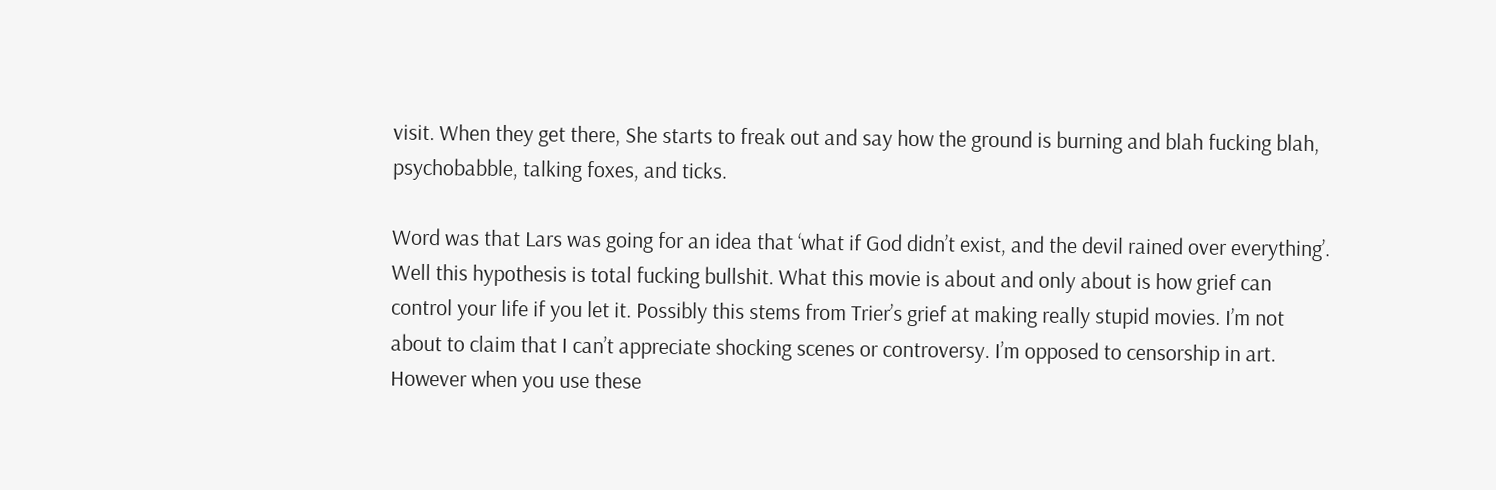visit. When they get there, She starts to freak out and say how the ground is burning and blah fucking blah, psychobabble, talking foxes, and ticks.

Word was that Lars was going for an idea that ‘what if God didn’t exist, and the devil rained over everything’. Well this hypothesis is total fucking bullshit. What this movie is about and only about is how grief can control your life if you let it. Possibly this stems from Trier’s grief at making really stupid movies. I’m not about to claim that I can’t appreciate shocking scenes or controversy. I’m opposed to censorship in art. However when you use these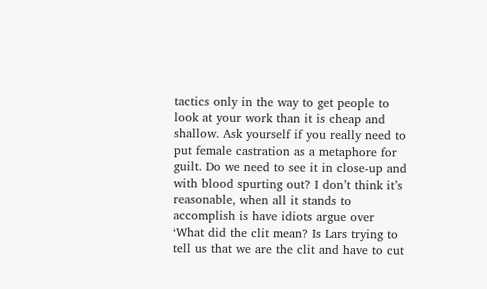tactics only in the way to get people to look at your work than it is cheap and shallow. Ask yourself if you really need to put female castration as a metaphore for guilt. Do we need to see it in close-up and with blood spurting out? I don’t think it’s reasonable, when all it stands to accomplish is have idiots argue over ‘What did the clit mean? Is Lars trying to tell us that we are the clit and have to cut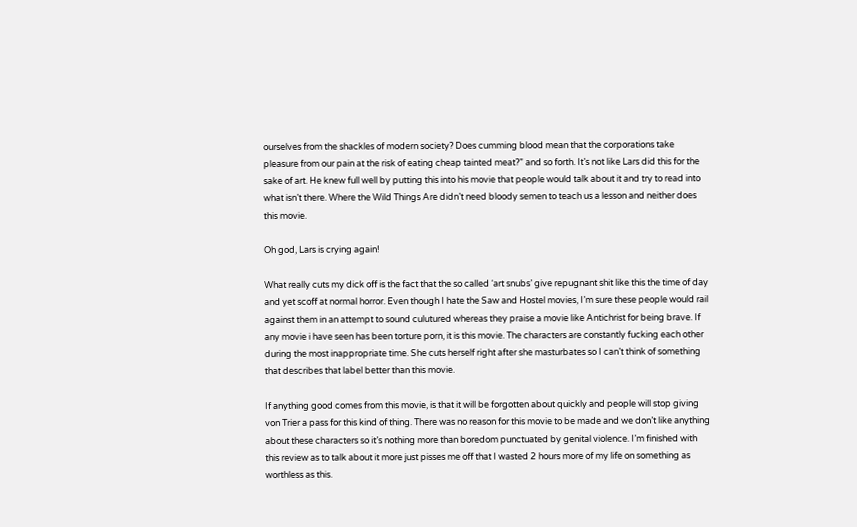ourselves from the shackles of modern society? Does cumming blood mean that the corporations take pleasure from our pain at the risk of eating cheap tainted meat?” and so forth. It’s not like Lars did this for the sake of art. He knew full well by putting this into his movie that people would talk about it and try to read into what isn’t there. Where the Wild Things Are didn’t need bloody semen to teach us a lesson and neither does this movie.

Oh god, Lars is crying again!

What really cuts my dick off is the fact that the so called ‘art snubs’ give repugnant shit like this the time of day and yet scoff at normal horror. Even though I hate the Saw and Hostel movies, I’m sure these people would rail against them in an attempt to sound culutured whereas they praise a movie like Antichrist for being brave. If any movie i have seen has been torture porn, it is this movie. The characters are constantly fucking each other during the most inappropriate time. She cuts herself right after she masturbates so I can’t think of something that describes that label better than this movie.

If anything good comes from this movie, is that it will be forgotten about quickly and people will stop giving von Trier a pass for this kind of thing. There was no reason for this movie to be made and we don’t like anything about these characters so it’s nothing more than boredom punctuated by genital violence. I’m finished with this review as to talk about it more just pisses me off that I wasted 2 hours more of my life on something as worthless as this.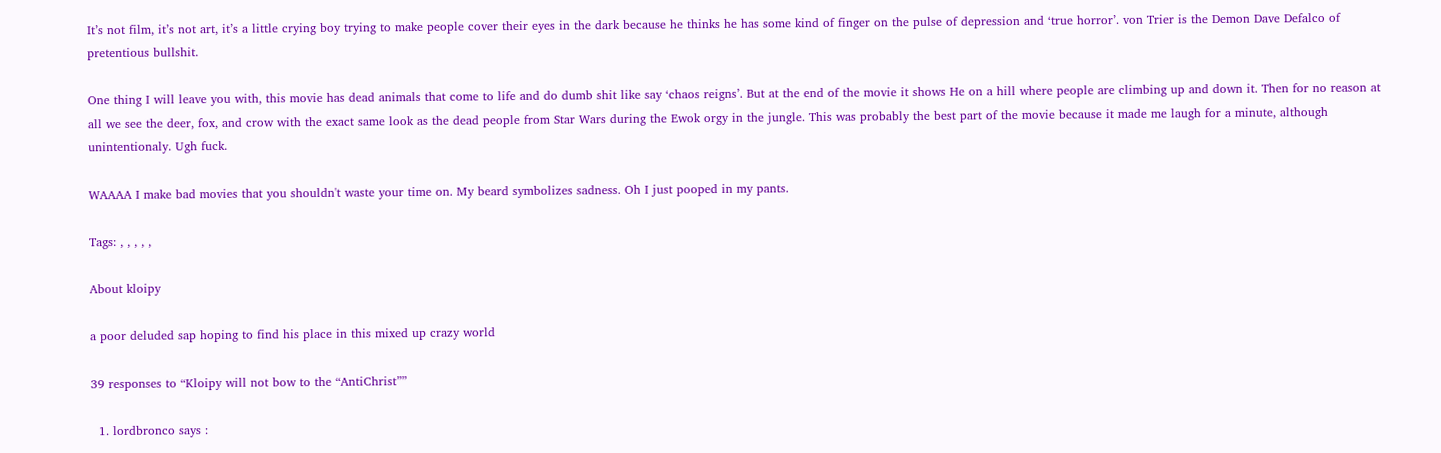It’s not film, it’s not art, it’s a little crying boy trying to make people cover their eyes in the dark because he thinks he has some kind of finger on the pulse of depression and ‘true horror’. von Trier is the Demon Dave Defalco of pretentious bullshit.

One thing I will leave you with, this movie has dead animals that come to life and do dumb shit like say ‘chaos reigns’. But at the end of the movie it shows He on a hill where people are climbing up and down it. Then for no reason at all we see the deer, fox, and crow with the exact same look as the dead people from Star Wars during the Ewok orgy in the jungle. This was probably the best part of the movie because it made me laugh for a minute, although unintentionaly. Ugh fuck.

WAAAA I make bad movies that you shouldn't waste your time on. My beard symbolizes sadness. Oh I just pooped in my pants.

Tags: , , , , ,

About kloipy

a poor deluded sap hoping to find his place in this mixed up crazy world

39 responses to “Kloipy will not bow to the “AntiChrist””

  1. lordbronco says :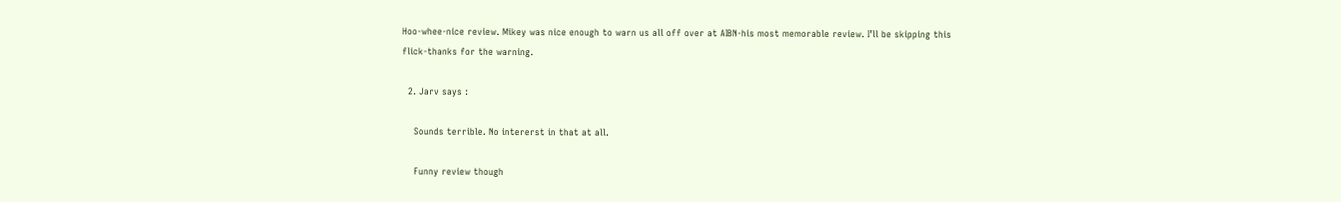Hoo-whee-nice review. Mikey was nice enough to warn us all off over at AIBN-his most memorable review. I’ll be skipping this flick-thanks for the warning.

  2. Jarv says :

    Sounds terrible. No intererst in that at all.

    Funny review though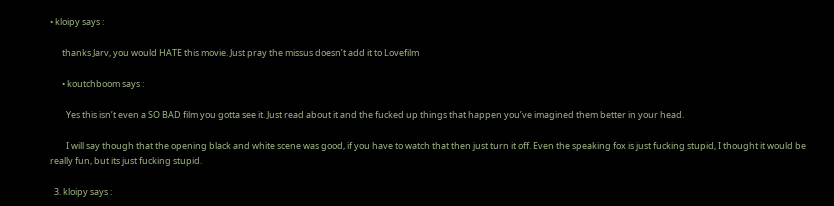• kloipy says :

      thanks Jarv, you would HATE this movie. Just pray the missus doesn’t add it to Lovefilm

      • koutchboom says :

        Yes this isn’t even a SO BAD film you gotta see it. Just read about it and the fucked up things that happen you’ve imagined them better in your head.

        I will say though that the opening black and white scene was good, if you have to watch that then just turn it off. Even the speaking fox is just fucking stupid, I thought it would be really fun, but its just fucking stupid.

  3. kloipy says :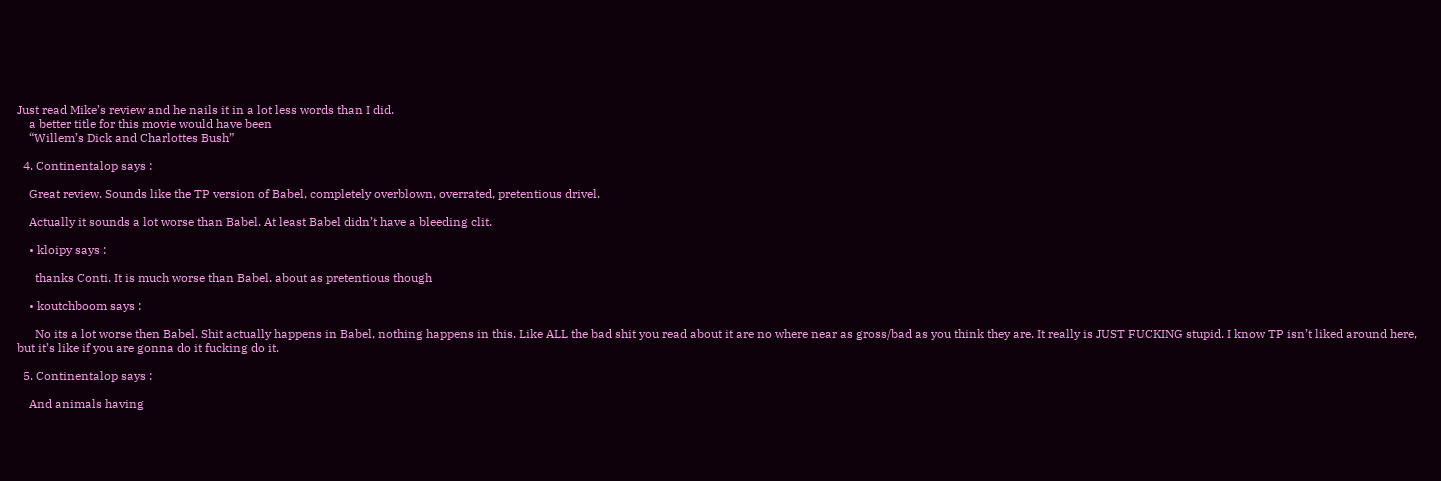Just read Mike’s review and he nails it in a lot less words than I did.
    a better title for this movie would have been
    “Willem’s Dick and Charlottes Bush”

  4. Continentalop says :

    Great review. Sounds like the TP version of Babel, completely overblown, overrated, pretentious drivel.

    Actually it sounds a lot worse than Babel. At least Babel didn’t have a bleeding clit.

    • kloipy says :

      thanks Conti. It is much worse than Babel. about as pretentious though

    • koutchboom says :

      No its a lot worse then Babel. Shit actually happens in Babel, nothing happens in this. Like ALL the bad shit you read about it are no where near as gross/bad as you think they are. It really is JUST FUCKING stupid. I know TP isn’t liked around here, but it’s like if you are gonna do it fucking do it.

  5. Continentalop says :

    And animals having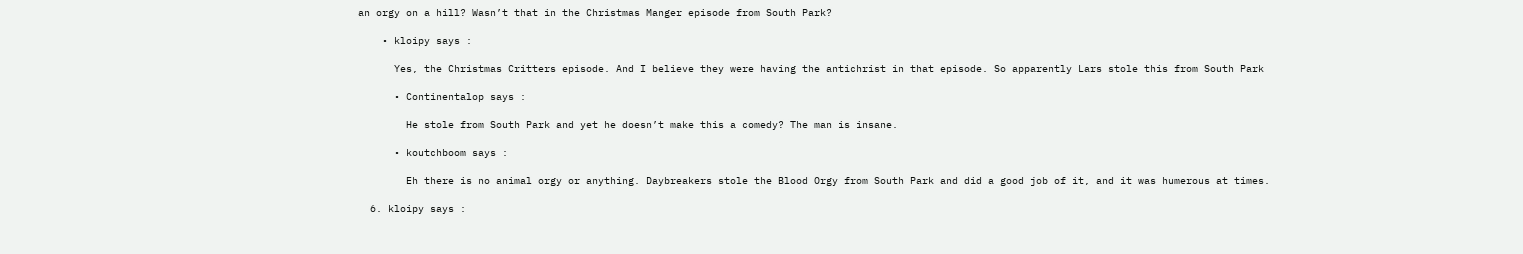an orgy on a hill? Wasn’t that in the Christmas Manger episode from South Park?

    • kloipy says :

      Yes, the Christmas Critters episode. And I believe they were having the antichrist in that episode. So apparently Lars stole this from South Park

      • Continentalop says :

        He stole from South Park and yet he doesn’t make this a comedy? The man is insane.

      • koutchboom says :

        Eh there is no animal orgy or anything. Daybreakers stole the Blood Orgy from South Park and did a good job of it, and it was humerous at times.

  6. kloipy says :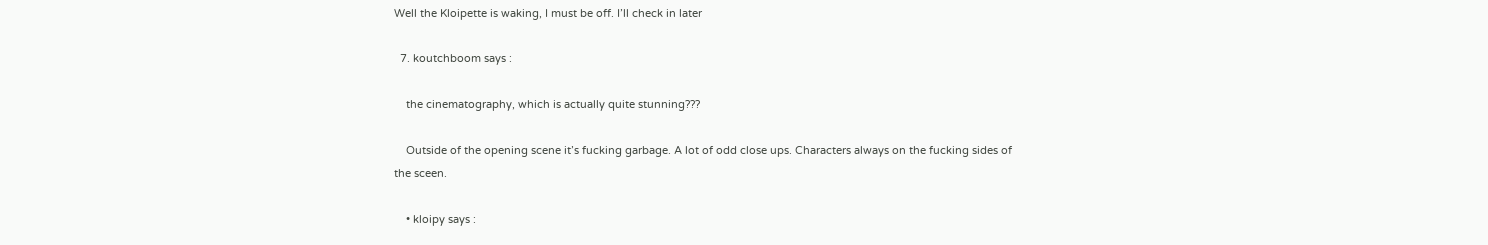Well the Kloipette is waking, I must be off. I’ll check in later

  7. koutchboom says :

    the cinematography, which is actually quite stunning???

    Outside of the opening scene it’s fucking garbage. A lot of odd close ups. Characters always on the fucking sides of the sceen.

    • kloipy says :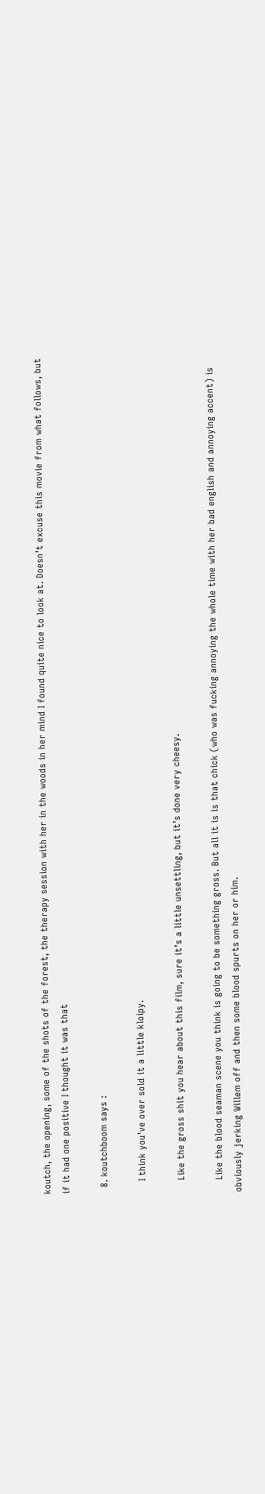koutch, the opening, some of the shots of the forest, the therapy session with her in the woods in her mind I found quite nice to look at. Doesn’t excuse this movie from what follows, but if it had one positive I thought it was that

  8. koutchboom says :

    I think you’ve over sold it a little kloipy.

    Like the gross shit you hear about this film, sure it’s a little unsettling, but it’s done very cheesy.

    Like the blood seaman scene you think is going to be something gross. But all it is is that chick (who was fucking annoying the whole time with her bad english and annoying accent) is obviously jerking Willem off and then some blood spurts on her or him.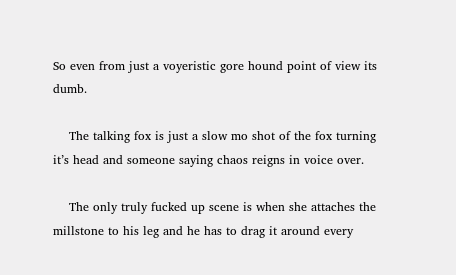So even from just a voyeristic gore hound point of view its dumb.

    The talking fox is just a slow mo shot of the fox turning it’s head and someone saying chaos reigns in voice over.

    The only truly fucked up scene is when she attaches the millstone to his leg and he has to drag it around every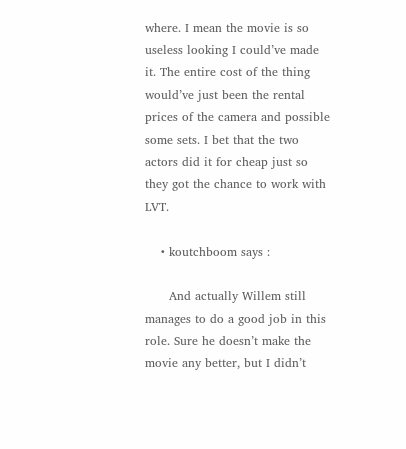where. I mean the movie is so useless looking I could’ve made it. The entire cost of the thing would’ve just been the rental prices of the camera and possible some sets. I bet that the two actors did it for cheap just so they got the chance to work with LVT.

    • koutchboom says :

      And actually Willem still manages to do a good job in this role. Sure he doesn’t make the movie any better, but I didn’t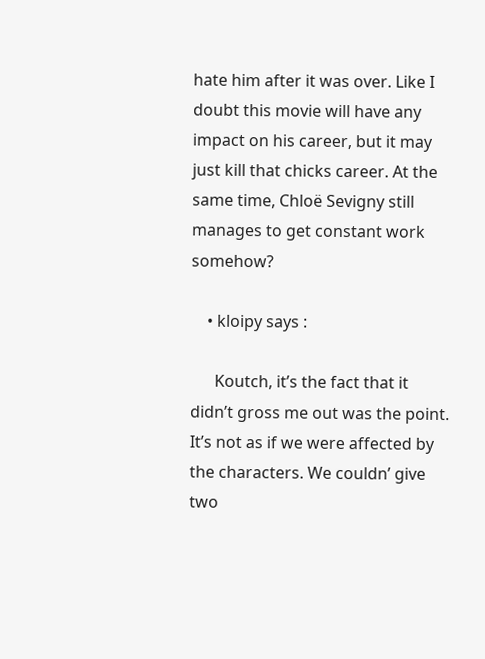hate him after it was over. Like I doubt this movie will have any impact on his career, but it may just kill that chicks career. At the same time, Chloë Sevigny still manages to get constant work somehow?

    • kloipy says :

      Koutch, it’s the fact that it didn’t gross me out was the point. It’s not as if we were affected by the characters. We couldn’ give two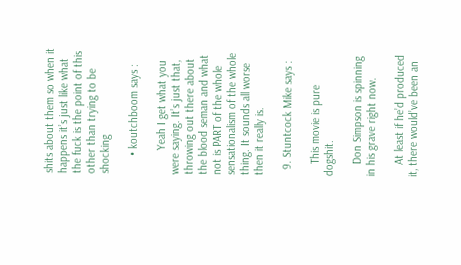shits about them so when it happens it’s just like what the fuck is the point of this other than trying to be shocking

      • koutchboom says :

        Yeah I get what you were saying. It’s just that, throwing out there about the blood seman and what not is PART of the whole sensationalism of the whole thing. It sounds all worse then it really is.

  9. Stuntcock Mike says :

    This movie is pure dogshit.

    Don Simpson is spinning in his grave right now.

    At least if he’d produced it, there would’ve been an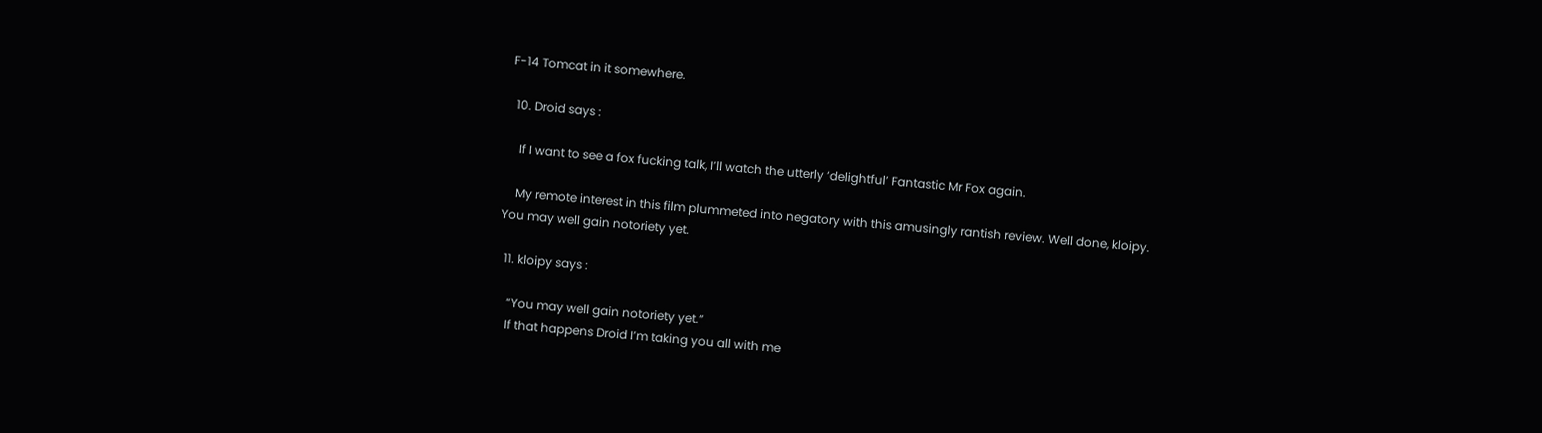F-14 Tomcat in it somewhere.

  10. Droid says :

    If I want to see a fox fucking talk, I’ll watch the utterly ‘delightful’ Fantastic Mr Fox again.

    My remote interest in this film plummeted into negatory with this amusingly rantish review. Well done, kloipy. You may well gain notoriety yet.

  11. kloipy says :

    “You may well gain notoriety yet.”
    If that happens Droid I’m taking you all with me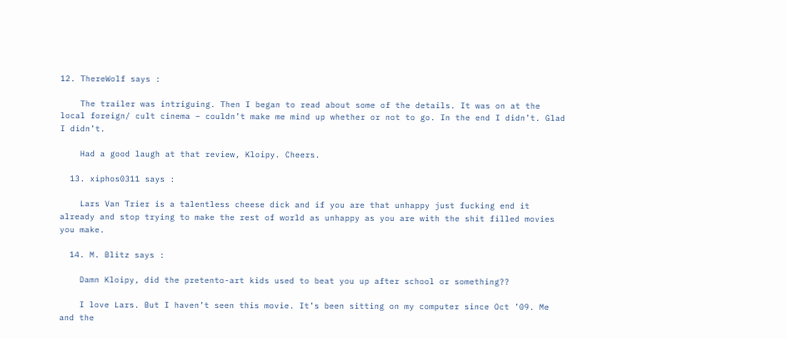12. ThereWolf says :

    The trailer was intriguing. Then I began to read about some of the details. It was on at the local foreign/ cult cinema – couldn’t make me mind up whether or not to go. In the end I didn’t. Glad I didn’t.

    Had a good laugh at that review, Kloipy. Cheers.

  13. xiphos0311 says :

    Lars Van Trier is a talentless cheese dick and if you are that unhappy just fucking end it already and stop trying to make the rest of world as unhappy as you are with the shit filled movies you make.

  14. M. Blitz says :

    Damn Kloipy, did the pretento-art kids used to beat you up after school or something??

    I love Lars. But I haven’t seen this movie. It’s been sitting on my computer since Oct ’09. Me and the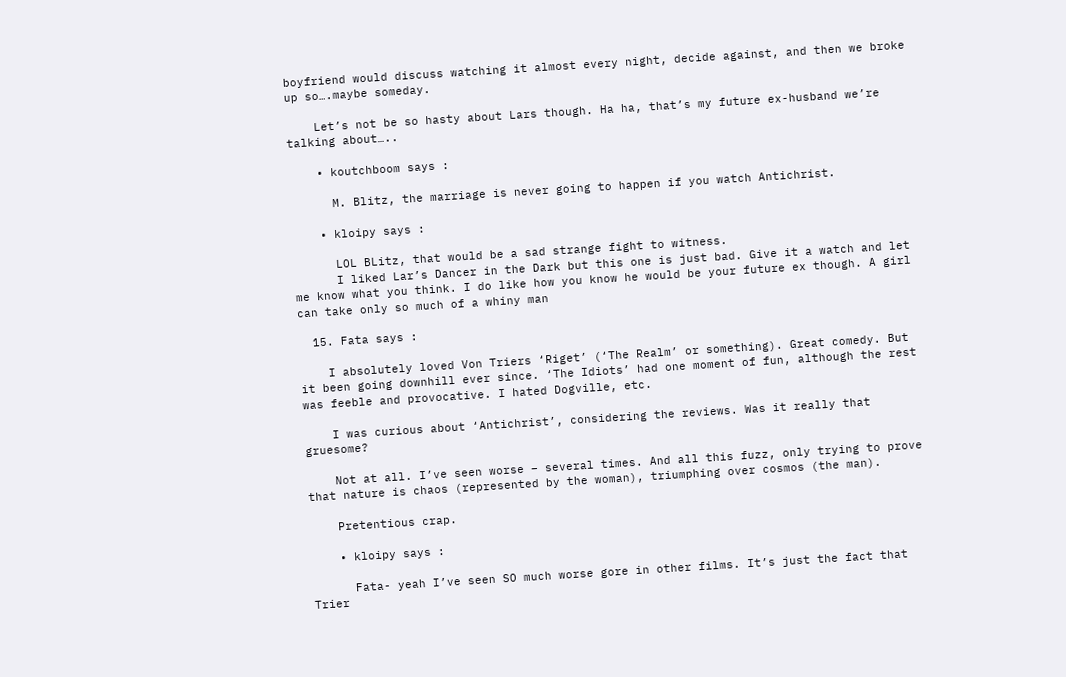boyfriend would discuss watching it almost every night, decide against, and then we broke up so….maybe someday.

    Let’s not be so hasty about Lars though. Ha ha, that’s my future ex-husband we’re talking about…..

    • koutchboom says :

      M. Blitz, the marriage is never going to happen if you watch Antichrist.

    • kloipy says :

      LOL BLitz, that would be a sad strange fight to witness.
      I liked Lar’s Dancer in the Dark but this one is just bad. Give it a watch and let me know what you think. I do like how you know he would be your future ex though. A girl can take only so much of a whiny man

  15. Fata says :

    I absolutely loved Von Triers ‘Riget’ (‘The Realm’ or something). Great comedy. But it been going downhill ever since. ‘The Idiots’ had one moment of fun, although the rest was feeble and provocative. I hated Dogville, etc.

    I was curious about ‘Antichrist’, considering the reviews. Was it really that gruesome?

    Not at all. I’ve seen worse – several times. And all this fuzz, only trying to prove that nature is chaos (represented by the woman), triumphing over cosmos (the man).

    Pretentious crap.

    • kloipy says :

      Fata- yeah I’ve seen SO much worse gore in other films. It’s just the fact that Trier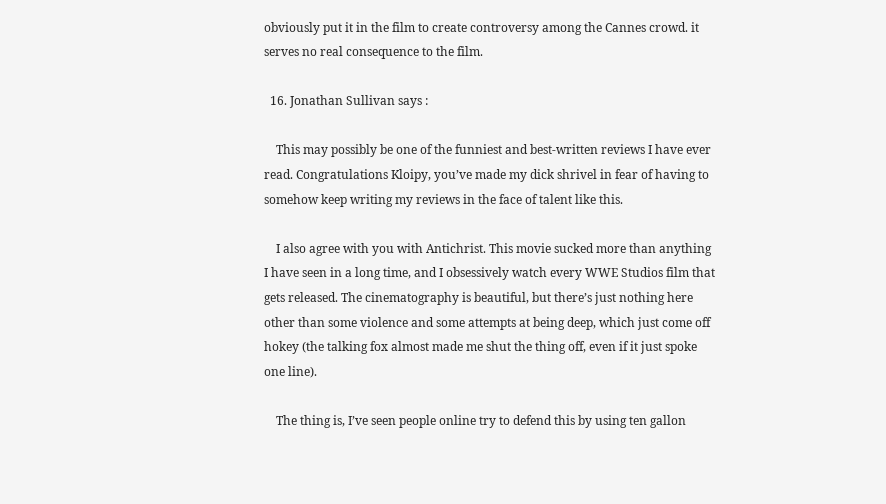obviously put it in the film to create controversy among the Cannes crowd. it serves no real consequence to the film.

  16. Jonathan Sullivan says :

    This may possibly be one of the funniest and best-written reviews I have ever read. Congratulations Kloipy, you’ve made my dick shrivel in fear of having to somehow keep writing my reviews in the face of talent like this.

    I also agree with you with Antichrist. This movie sucked more than anything I have seen in a long time, and I obsessively watch every WWE Studios film that gets released. The cinematography is beautiful, but there’s just nothing here other than some violence and some attempts at being deep, which just come off hokey (the talking fox almost made me shut the thing off, even if it just spoke one line).

    The thing is, I’ve seen people online try to defend this by using ten gallon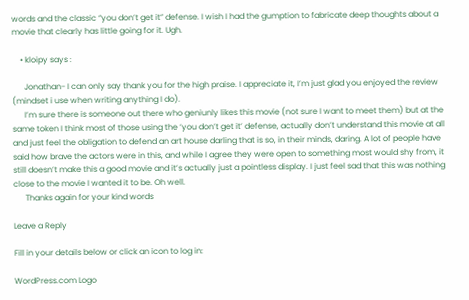words and the classic “you don’t get it” defense. I wish I had the gumption to fabricate deep thoughts about a movie that clearly has little going for it. Ugh.

    • kloipy says :

      Jonathan- I can only say thank you for the high praise. I appreciate it, I’m just glad you enjoyed the review (mindset i use when writing anything I do).
      I’m sure there is someone out there who geniunly likes this movie (not sure I want to meet them) but at the same token I think most of those using the ‘you don’t get it’ defense, actually don’t understand this movie at all and just feel the obligation to defend an art house darling that is so, in their minds, daring. A lot of people have said how brave the actors were in this, and while I agree they were open to something most would shy from, it still doesn’t make this a good movie and it’s actually just a pointless display. I just feel sad that this was nothing close to the movie I wanted it to be. Oh well.
      Thanks again for your kind words

Leave a Reply

Fill in your details below or click an icon to log in:

WordPress.com Logo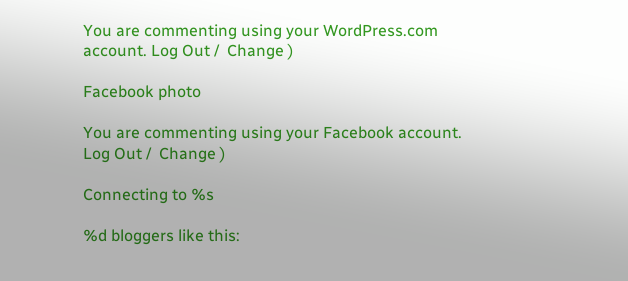You are commenting using your WordPress.com account. Log Out /  Change )

Facebook photo

You are commenting using your Facebook account. Log Out /  Change )

Connecting to %s

%d bloggers like this: